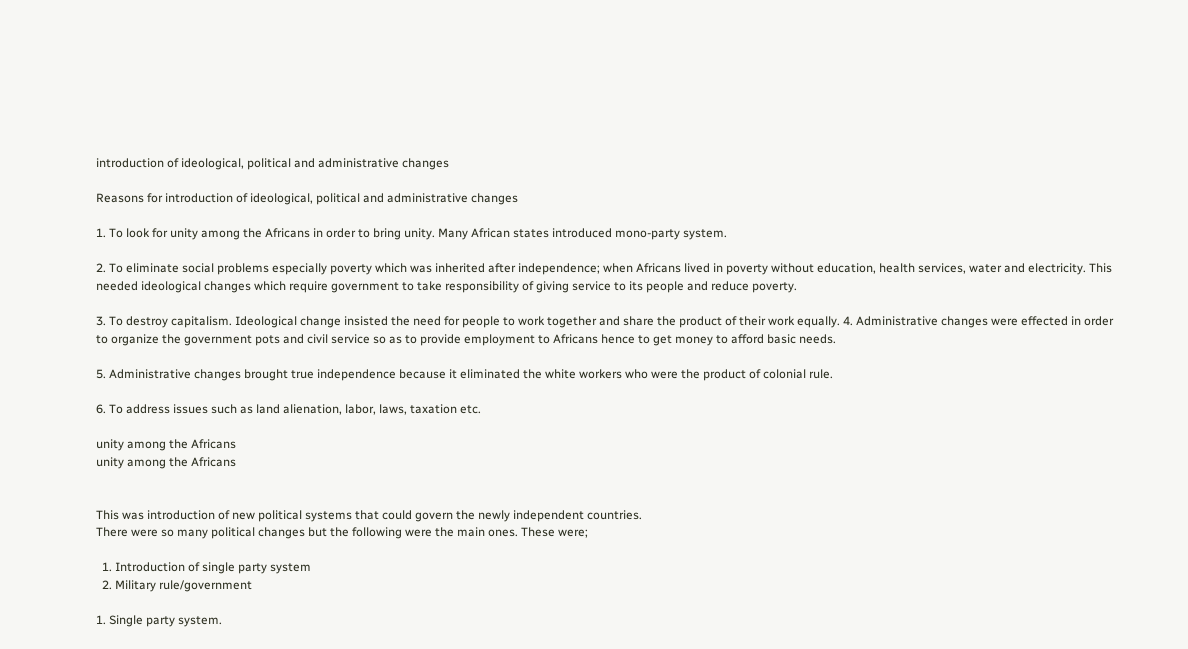introduction of ideological, political and administrative changes

Reasons for introduction of ideological, political and administrative changes

1. To look for unity among the Africans in order to bring unity. Many African states introduced mono-party system.

2. To eliminate social problems especially poverty which was inherited after independence; when Africans lived in poverty without education, health services, water and electricity. This needed ideological changes which require government to take responsibility of giving service to its people and reduce poverty.

3. To destroy capitalism. Ideological change insisted the need for people to work together and share the product of their work equally. 4. Administrative changes were effected in order to organize the government pots and civil service so as to provide employment to Africans hence to get money to afford basic needs.

5. Administrative changes brought true independence because it eliminated the white workers who were the product of colonial rule.

6. To address issues such as land alienation, labor, laws, taxation etc.

unity among the Africans
unity among the Africans


This was introduction of new political systems that could govern the newly independent countries.
There were so many political changes but the following were the main ones. These were;

  1. Introduction of single party system
  2. Military rule/government

1. Single party system.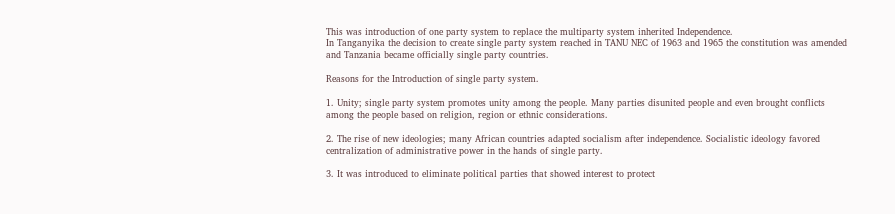This was introduction of one party system to replace the multiparty system inherited Independence.
In Tanganyika the decision to create single party system reached in TANU NEC of 1963 and 1965 the constitution was amended and Tanzania became officially single party countries.

Reasons for the Introduction of single party system.

1. Unity; single party system promotes unity among the people. Many parties disunited people and even brought conflicts among the people based on religion, region or ethnic considerations.

2. The rise of new ideologies; many African countries adapted socialism after independence. Socialistic ideology favored centralization of administrative power in the hands of single party.

3. It was introduced to eliminate political parties that showed interest to protect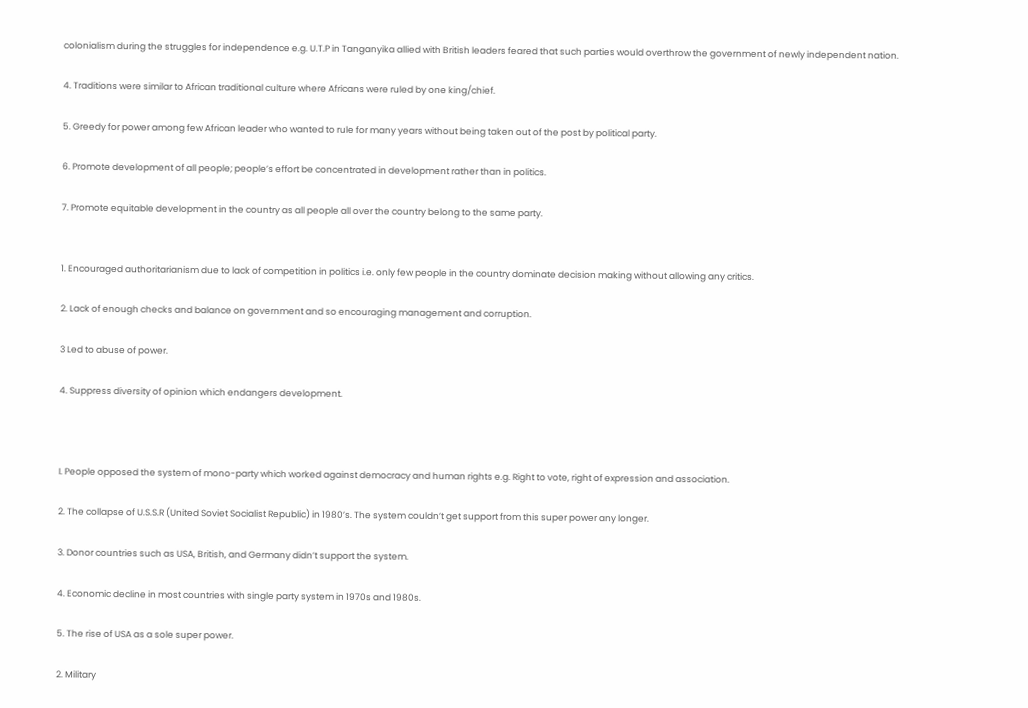colonialism during the struggles for independence e.g. U.T.P in Tanganyika allied with British leaders feared that such parties would overthrow the government of newly independent nation.

4. Traditions were similar to African traditional culture where Africans were ruled by one king/chief.

5. Greedy for power among few African leader who wanted to rule for many years without being taken out of the post by political party.

6. Promote development of all people; people’s effort be concentrated in development rather than in politics.

7. Promote equitable development in the country as all people all over the country belong to the same party.


1. Encouraged authoritarianism due to lack of competition in politics i.e. only few people in the country dominate decision making without allowing any critics.

2. Lack of enough checks and balance on government and so encouraging management and corruption.

3 Led to abuse of power.

4. Suppress diversity of opinion which endangers development.



I. People opposed the system of mono-party which worked against democracy and human rights e.g. Right to vote, right of expression and association.

2. The collapse of U.S.S.R (United Soviet Socialist Republic) in 1980’s. The system couldn’t get support from this super power any longer.

3. Donor countries such as USA, British, and Germany didn’t support the system.

4. Economic decline in most countries with single party system in 1970s and 1980s.

5. The rise of USA as a sole super power.

2. Military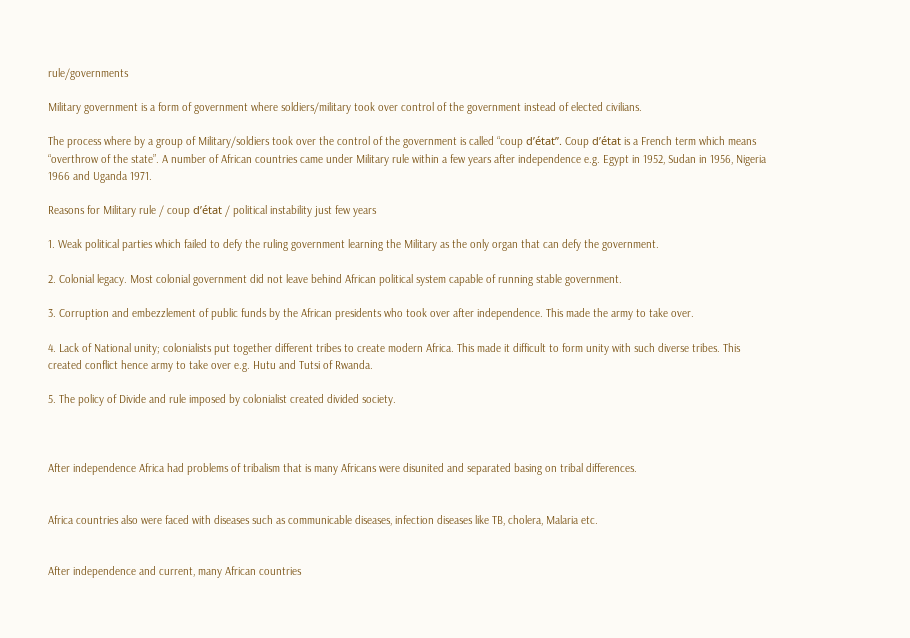rule/governments

Military government is a form of government where soldiers/military took over control of the government instead of elected civilians.

The process where by a group of Military/soldiers took over the control of the government is called “coup d’état”. Coup d’état is a French term which means “overthrow of the state”. A number of African countries came under Military rule within a few years after independence e.g. Egypt in 1952, Sudan in 1956, Nigeria 1966 and Uganda 1971.

Reasons for Military rule / coup d’état / political instability just few years

1. Weak political parties which failed to defy the ruling government learning the Military as the only organ that can defy the government.

2. Colonial legacy. Most colonial government did not leave behind African political system capable of running stable government.

3. Corruption and embezzlement of public funds by the African presidents who took over after independence. This made the army to take over.

4. Lack of National unity; colonialists put together different tribes to create modern Africa. This made it difficult to form unity with such diverse tribes. This created conflict hence army to take over e.g. Hutu and Tutsi of Rwanda.

5. The policy of Divide and rule imposed by colonialist created divided society.



After independence Africa had problems of tribalism that is many Africans were disunited and separated basing on tribal differences.


Africa countries also were faced with diseases such as communicable diseases, infection diseases like TB, cholera, Malaria etc.


After independence and current, many African countries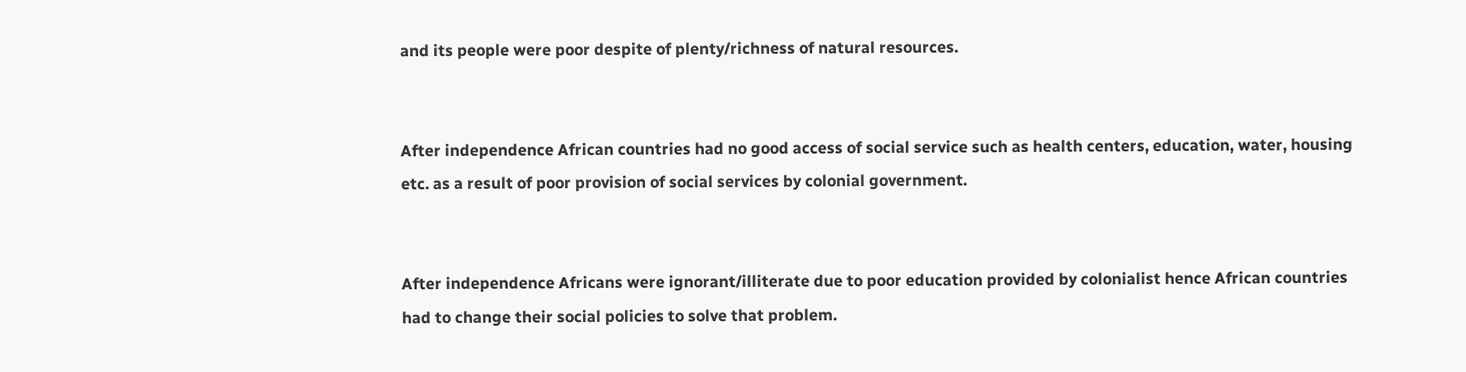and its people were poor despite of plenty/richness of natural resources.


After independence African countries had no good access of social service such as health centers, education, water, housing etc. as a result of poor provision of social services by colonial government.


After independence Africans were ignorant/illiterate due to poor education provided by colonialist hence African countries had to change their social policies to solve that problem.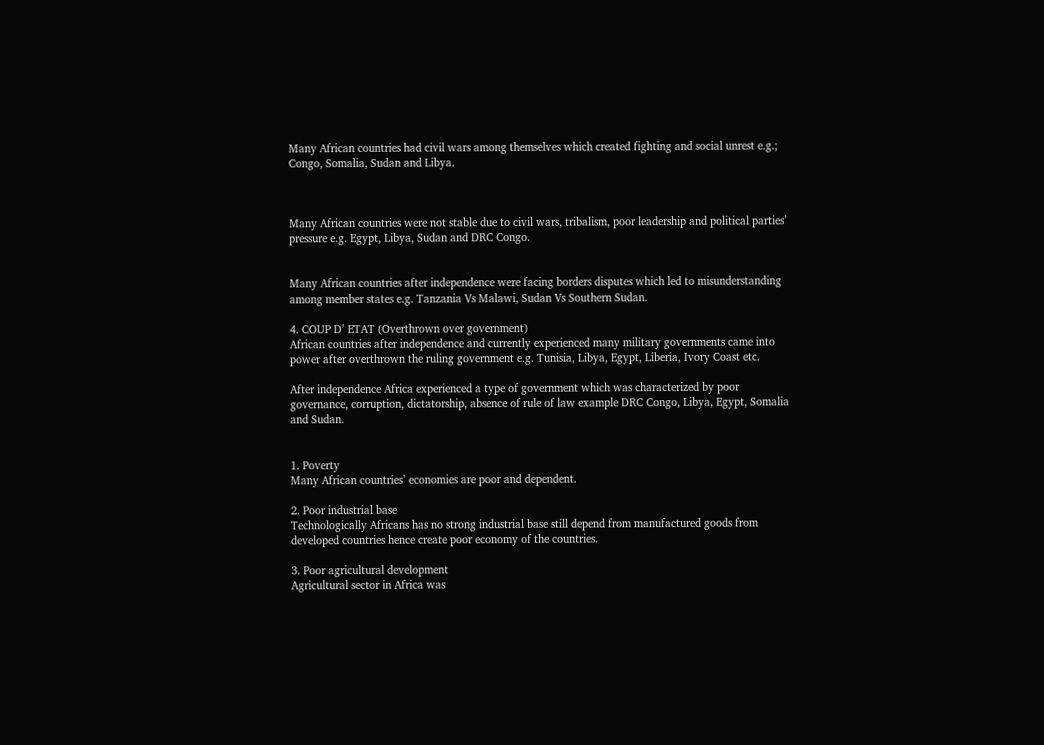Many African countries had civil wars among themselves which created fighting and social unrest e.g.; Congo, Somalia, Sudan and Libya.



Many African countries were not stable due to civil wars, tribalism, poor leadership and political parties’ pressure e.g. Egypt, Libya, Sudan and DRC Congo.


Many African countries after independence were facing borders disputes which led to misunderstanding among member states e.g. Tanzania Vs Malawi, Sudan Vs Southern Sudan.

4. COUP D’ ETAT (Overthrown over government)
African countries after independence and currently experienced many military governments came into power after overthrown the ruling government e.g. Tunisia, Libya, Egypt, Liberia, Ivory Coast etc.

After independence Africa experienced a type of government which was characterized by poor governance, corruption, dictatorship, absence of rule of law example DRC Congo, Libya, Egypt, Somalia and Sudan.


1. Poverty
Many African countries’ economies are poor and dependent.

2. Poor industrial base
Technologically Africans has no strong industrial base still depend from manufactured goods from developed countries hence create poor economy of the countries.

3. Poor agricultural development
Agricultural sector in Africa was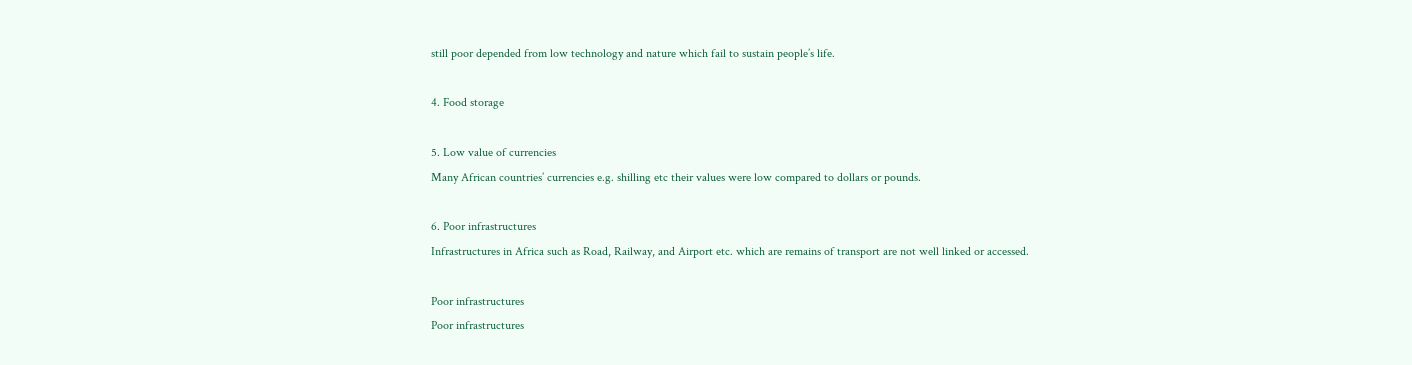still poor depended from low technology and nature which fail to sustain people’s life.

4. Food storage

5. Low value of currencies
Many African countries’ currencies e.g. shilling etc their values were low compared to dollars or pounds.

6. Poor infrastructures
Infrastructures in Africa such as Road, Railway, and Airport etc. which are remains of transport are not well linked or accessed.

Poor infrastructures
Poor infrastructures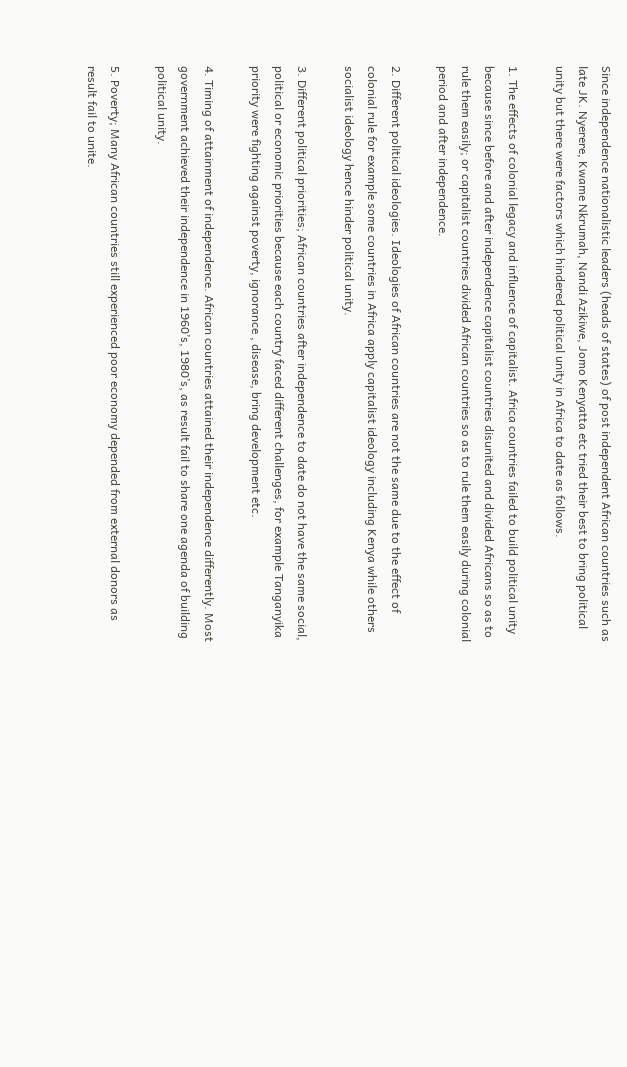Since independence nationalistic leaders (heads of states) of post independent African countries such as late JK. Nyerere, Kwame Nkrumah, Nandi Azikiwe, Jomo Kenyatta etc tried their best to bring political unity but there were factors which hindered political unity in Africa to date as follows.

1. The effects of colonial legacy and influence of capitalist. Africa countries failed to build political unity because since before and after independence capitalist countries disunited and divided Africans so as to rule them easily; or capitalist countries divided African countries so as to rule them easily during colonial period and after independence.

2. Different political ideologies. Ideologies of African countries are not the same due to the effect of colonial rule for example some countries in Africa apply capitalist ideology including Kenya while others socialist ideology hence hinder political unity.

3. Different political priorities; African countries after independence to date do not have the same social, political or economic priorities because each country faced different challenges, for example Tanganyika priority were fighting against poverty, ignorance , disease, bring development etc.

4. Timing of attainment of independence. African countries attained their independence differently. Most government achieved their independence in 1960’s, 1980’s, as result fail to share one agenda of building political unity.

5. Poverty; Many African countries still experienced poor economy depended from external donors as result fail to unite.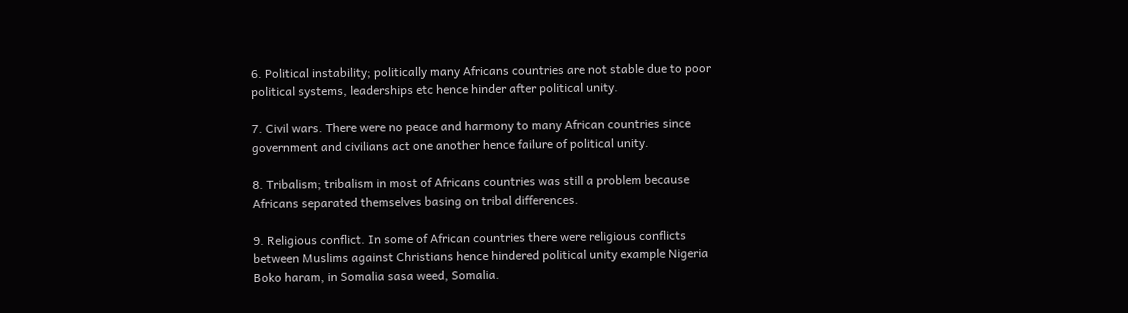6. Political instability; politically many Africans countries are not stable due to poor political systems, leaderships etc hence hinder after political unity.

7. Civil wars. There were no peace and harmony to many African countries since government and civilians act one another hence failure of political unity.

8. Tribalism; tribalism in most of Africans countries was still a problem because Africans separated themselves basing on tribal differences.

9. Religious conflict. In some of African countries there were religious conflicts between Muslims against Christians hence hindered political unity example Nigeria Boko haram, in Somalia sasa weed, Somalia.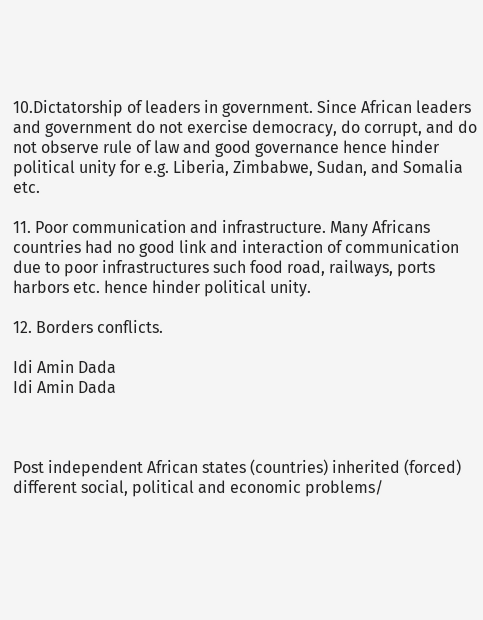10.Dictatorship of leaders in government. Since African leaders and government do not exercise democracy, do corrupt, and do not observe rule of law and good governance hence hinder political unity for e.g. Liberia, Zimbabwe, Sudan, and Somalia etc.

11. Poor communication and infrastructure. Many Africans countries had no good link and interaction of communication due to poor infrastructures such food road, railways, ports harbors etc. hence hinder political unity.

12. Borders conflicts.

Idi Amin Dada
Idi Amin Dada



Post independent African states (countries) inherited (forced) different social, political and economic problems/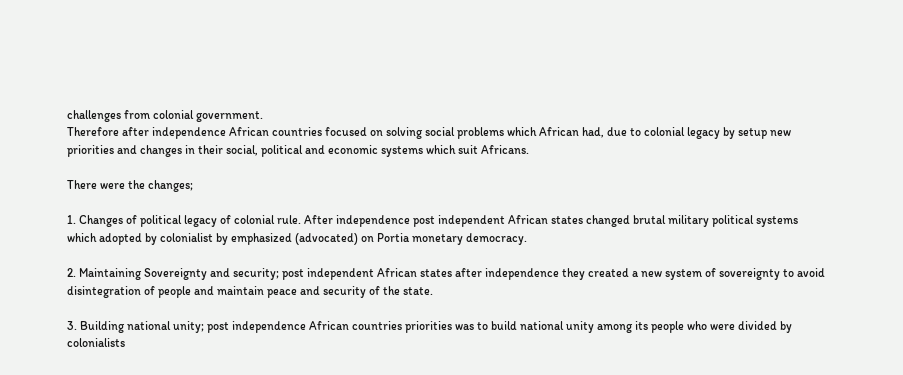challenges from colonial government.
Therefore after independence African countries focused on solving social problems which African had, due to colonial legacy by setup new priorities and changes in their social, political and economic systems which suit Africans.

There were the changes;

1. Changes of political legacy of colonial rule. After independence post independent African states changed brutal military political systems which adopted by colonialist by emphasized (advocated) on Portia monetary democracy.

2. Maintaining Sovereignty and security; post independent African states after independence they created a new system of sovereignty to avoid disintegration of people and maintain peace and security of the state.

3. Building national unity; post independence African countries priorities was to build national unity among its people who were divided by colonialists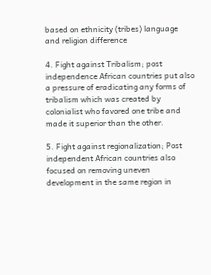based on ethnicity (tribes) language and religion difference

4. Fight against Tribalism; post independence African countries put also a pressure of eradicating any forms of tribalism which was created by colonialist who favored one tribe and made it superior than the other.

5. Fight against regionalization; Post independent African countries also focused on removing uneven development in the same region in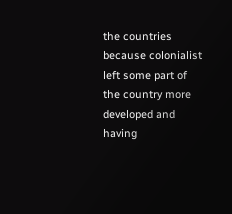the countries because colonialist left some part of the country more developed and having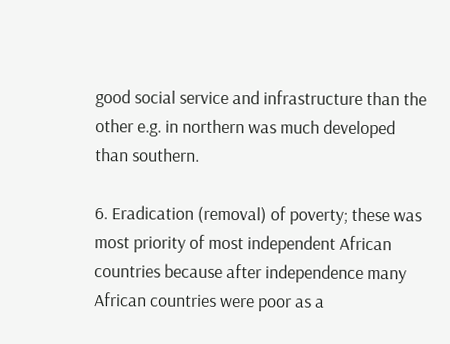good social service and infrastructure than the other e.g. in northern was much developed than southern.

6. Eradication (removal) of poverty; these was most priority of most independent African countries because after independence many African countries were poor as a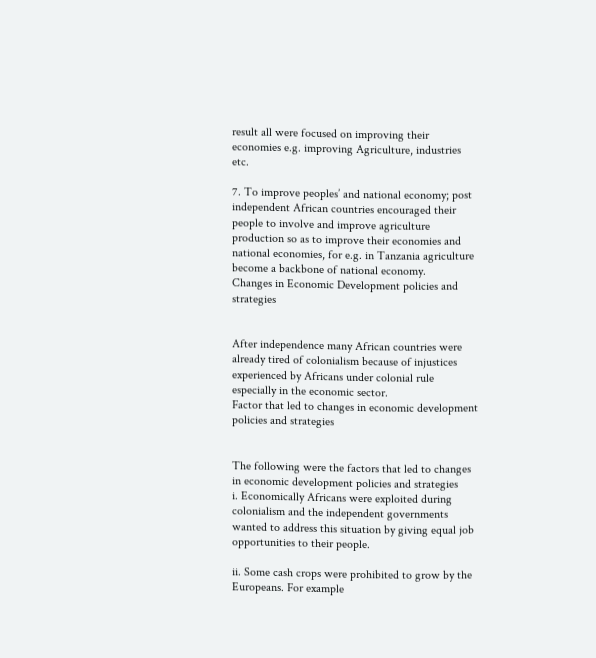result all were focused on improving their economies e.g. improving Agriculture, industries etc.

7. To improve peoples’ and national economy; post independent African countries encouraged their people to involve and improve agriculture production so as to improve their economies and national economies, for e.g. in Tanzania agriculture become a backbone of national economy.
Changes in Economic Development policies and strategies


After independence many African countries were already tired of colonialism because of injustices experienced by Africans under colonial rule especially in the economic sector.
Factor that led to changes in economic development policies and strategies


The following were the factors that led to changes in economic development policies and strategies
i. Economically Africans were exploited during colonialism and the independent governments wanted to address this situation by giving equal job opportunities to their people.

ii. Some cash crops were prohibited to grow by the Europeans. For example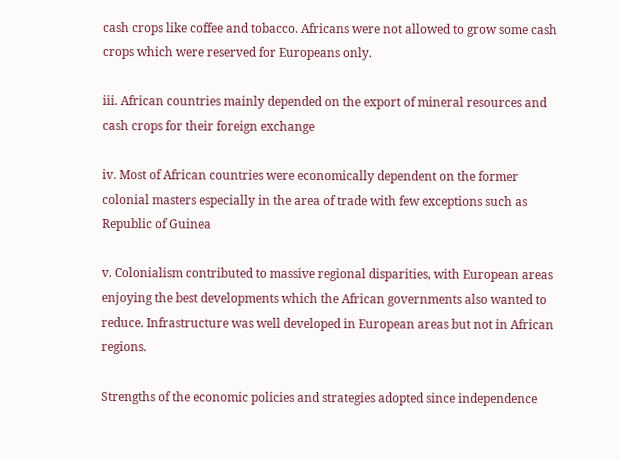cash crops like coffee and tobacco. Africans were not allowed to grow some cash crops which were reserved for Europeans only.

iii. African countries mainly depended on the export of mineral resources and cash crops for their foreign exchange

iv. Most of African countries were economically dependent on the former colonial masters especially in the area of trade with few exceptions such as Republic of Guinea

v. Colonialism contributed to massive regional disparities, with European areas enjoying the best developments which the African governments also wanted to reduce. Infrastructure was well developed in European areas but not in African regions.

Strengths of the economic policies and strategies adopted since independence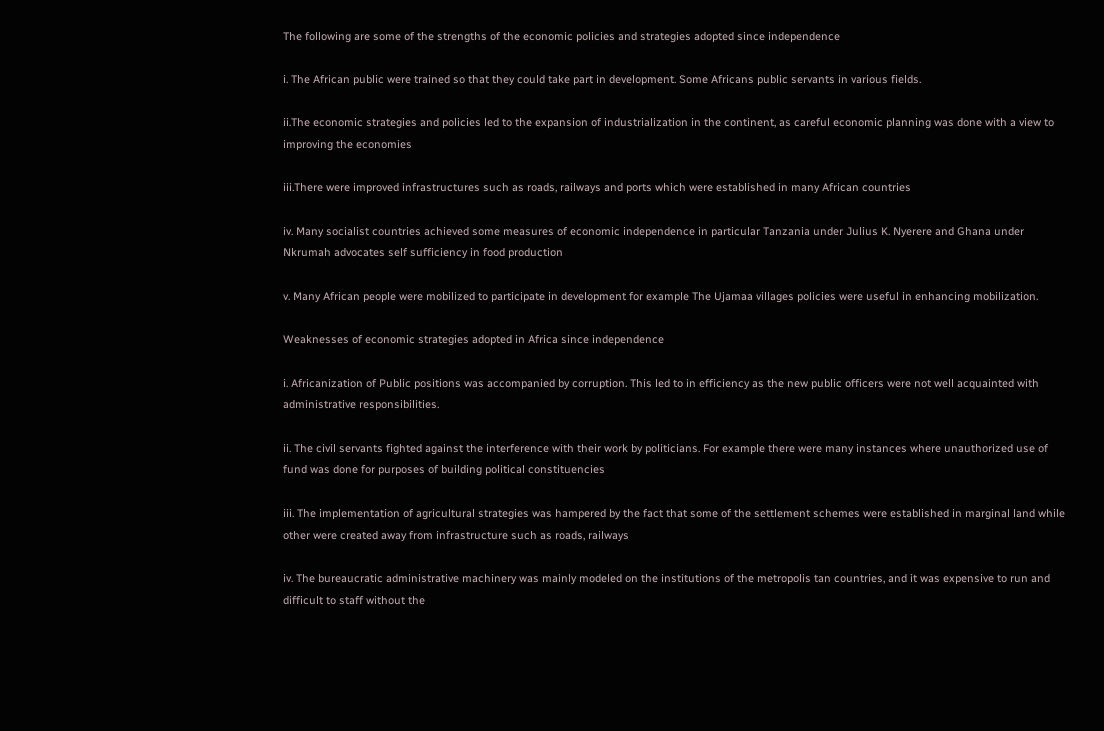The following are some of the strengths of the economic policies and strategies adopted since independence

i. The African public were trained so that they could take part in development. Some Africans public servants in various fields.

ii.The economic strategies and policies led to the expansion of industrialization in the continent, as careful economic planning was done with a view to improving the economies

iii.There were improved infrastructures such as roads, railways and ports which were established in many African countries

iv. Many socialist countries achieved some measures of economic independence in particular Tanzania under Julius K. Nyerere and Ghana under Nkrumah advocates self sufficiency in food production

v. Many African people were mobilized to participate in development for example The Ujamaa villages policies were useful in enhancing mobilization.

Weaknesses of economic strategies adopted in Africa since independence

i. Africanization of Public positions was accompanied by corruption. This led to in efficiency as the new public officers were not well acquainted with administrative responsibilities.

ii. The civil servants fighted against the interference with their work by politicians. For example there were many instances where unauthorized use of fund was done for purposes of building political constituencies

iii. The implementation of agricultural strategies was hampered by the fact that some of the settlement schemes were established in marginal land while other were created away from infrastructure such as roads, railways

iv. The bureaucratic administrative machinery was mainly modeled on the institutions of the metropolis tan countries, and it was expensive to run and difficult to staff without the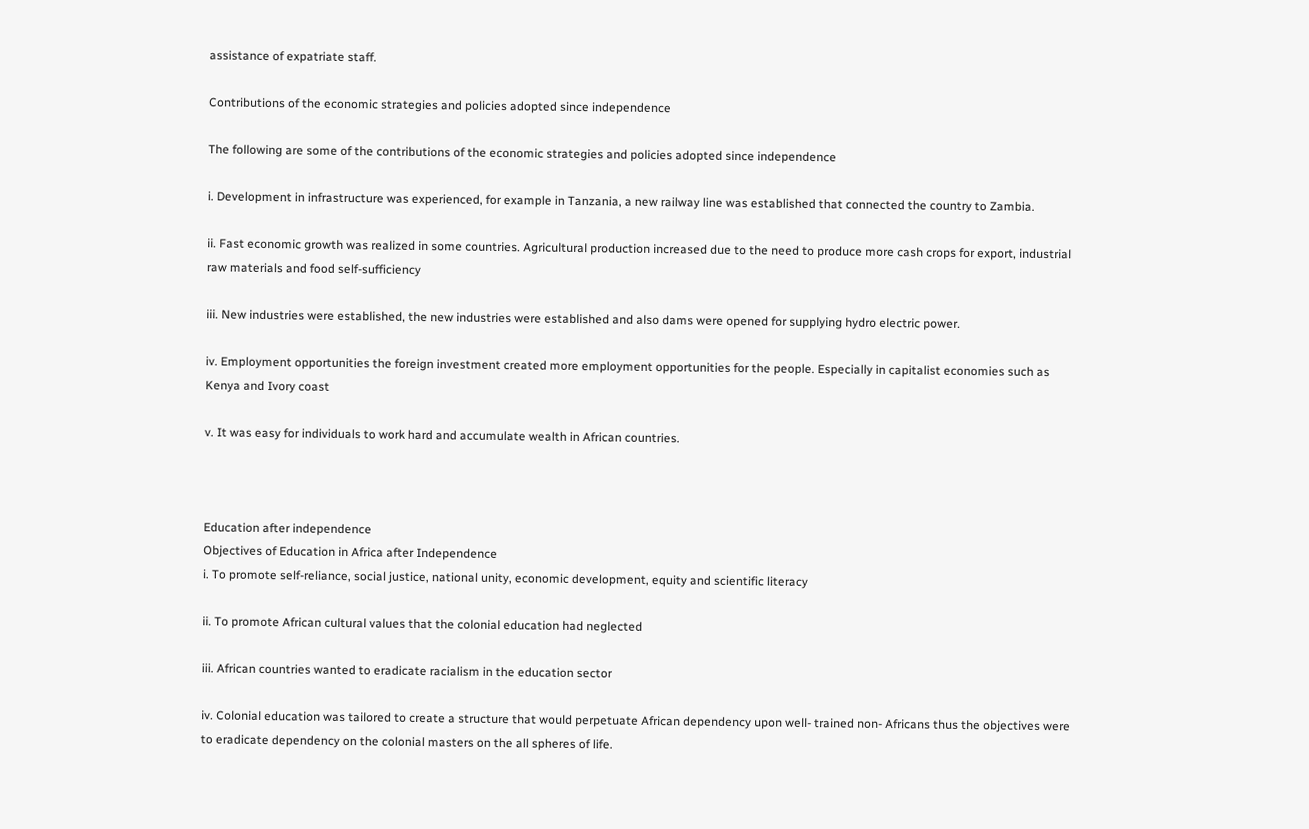assistance of expatriate staff.

Contributions of the economic strategies and policies adopted since independence

The following are some of the contributions of the economic strategies and policies adopted since independence

i. Development in infrastructure was experienced, for example in Tanzania, a new railway line was established that connected the country to Zambia.

ii. Fast economic growth was realized in some countries. Agricultural production increased due to the need to produce more cash crops for export, industrial raw materials and food self-sufficiency

iii. New industries were established, the new industries were established and also dams were opened for supplying hydro electric power.

iv. Employment opportunities the foreign investment created more employment opportunities for the people. Especially in capitalist economies such as Kenya and Ivory coast

v. It was easy for individuals to work hard and accumulate wealth in African countries.



Education after independence
Objectives of Education in Africa after Independence
i. To promote self-reliance, social justice, national unity, economic development, equity and scientific literacy

ii. To promote African cultural values that the colonial education had neglected

iii. African countries wanted to eradicate racialism in the education sector

iv. Colonial education was tailored to create a structure that would perpetuate African dependency upon well- trained non- Africans thus the objectives were to eradicate dependency on the colonial masters on the all spheres of life.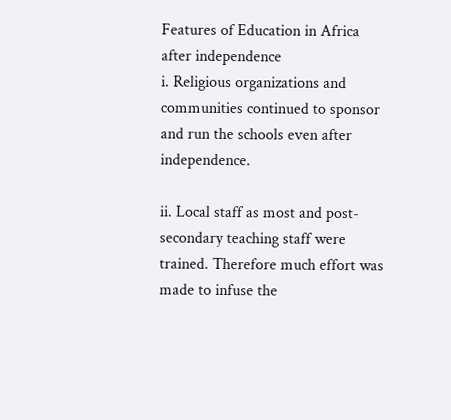Features of Education in Africa after independence
i. Religious organizations and communities continued to sponsor and run the schools even after independence.

ii. Local staff as most and post- secondary teaching staff were trained. Therefore much effort was made to infuse the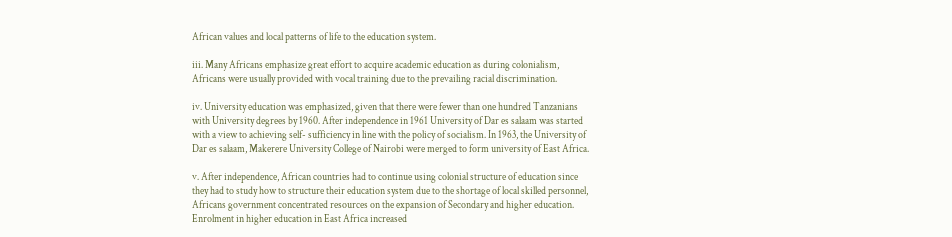African values and local patterns of life to the education system.

iii. Many Africans emphasize great effort to acquire academic education as during colonialism, Africans were usually provided with vocal training due to the prevailing racial discrimination.

iv. University education was emphasized, given that there were fewer than one hundred Tanzanians with University degrees by 1960. After independence in 1961 University of Dar es salaam was started with a view to achieving self- sufficiency in line with the policy of socialism. In 1963, the University of Dar es salaam, Makerere University College of Nairobi were merged to form university of East Africa.

v. After independence, African countries had to continue using colonial structure of education since they had to study how to structure their education system due to the shortage of local skilled personnel, Africans government concentrated resources on the expansion of Secondary and higher education. Enrolment in higher education in East Africa increased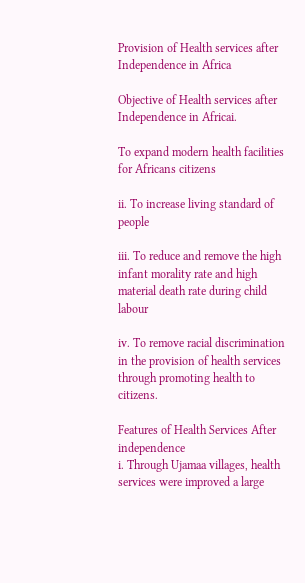Provision of Health services after Independence in Africa

Objective of Health services after Independence in Africai.

To expand modern health facilities for Africans citizens

ii. To increase living standard of people

iii. To reduce and remove the high infant morality rate and high material death rate during child labour

iv. To remove racial discrimination in the provision of health services through promoting health to citizens.

Features of Health Services After independence
i. Through Ujamaa villages, health services were improved a large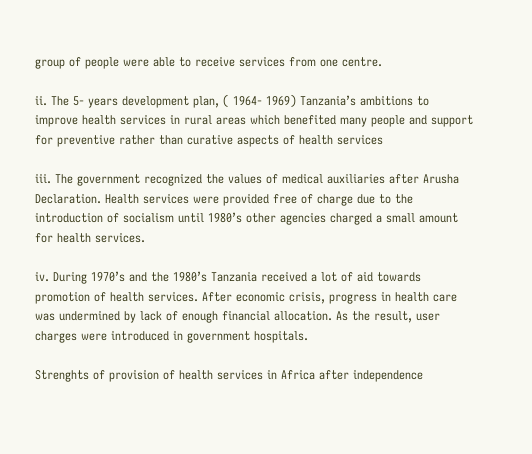group of people were able to receive services from one centre.

ii. The 5- years development plan, ( 1964- 1969) Tanzania’s ambitions to improve health services in rural areas which benefited many people and support for preventive rather than curative aspects of health services

iii. The government recognized the values of medical auxiliaries after Arusha Declaration. Health services were provided free of charge due to the introduction of socialism until 1980’s other agencies charged a small amount for health services.

iv. During 1970’s and the 1980’s Tanzania received a lot of aid towards promotion of health services. After economic crisis, progress in health care was undermined by lack of enough financial allocation. As the result, user charges were introduced in government hospitals.

Strenghts of provision of health services in Africa after independence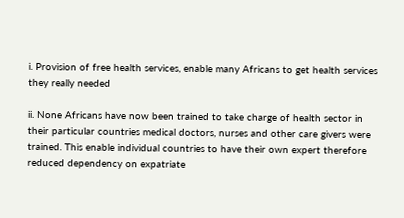i. Provision of free health services, enable many Africans to get health services they really needed

ii. None Africans have now been trained to take charge of health sector in their particular countries medical doctors, nurses and other care givers were trained. This enable individual countries to have their own expert therefore reduced dependency on expatriate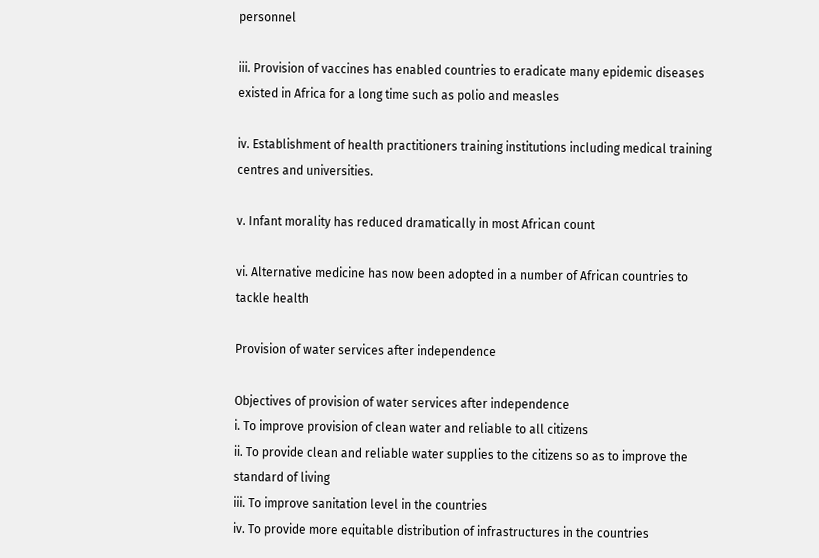personnel

iii. Provision of vaccines has enabled countries to eradicate many epidemic diseases existed in Africa for a long time such as polio and measles

iv. Establishment of health practitioners training institutions including medical training centres and universities.

v. Infant morality has reduced dramatically in most African count

vi. Alternative medicine has now been adopted in a number of African countries to tackle health

Provision of water services after independence

Objectives of provision of water services after independence
i. To improve provision of clean water and reliable to all citizens
ii. To provide clean and reliable water supplies to the citizens so as to improve the standard of living
iii. To improve sanitation level in the countries
iv. To provide more equitable distribution of infrastructures in the countries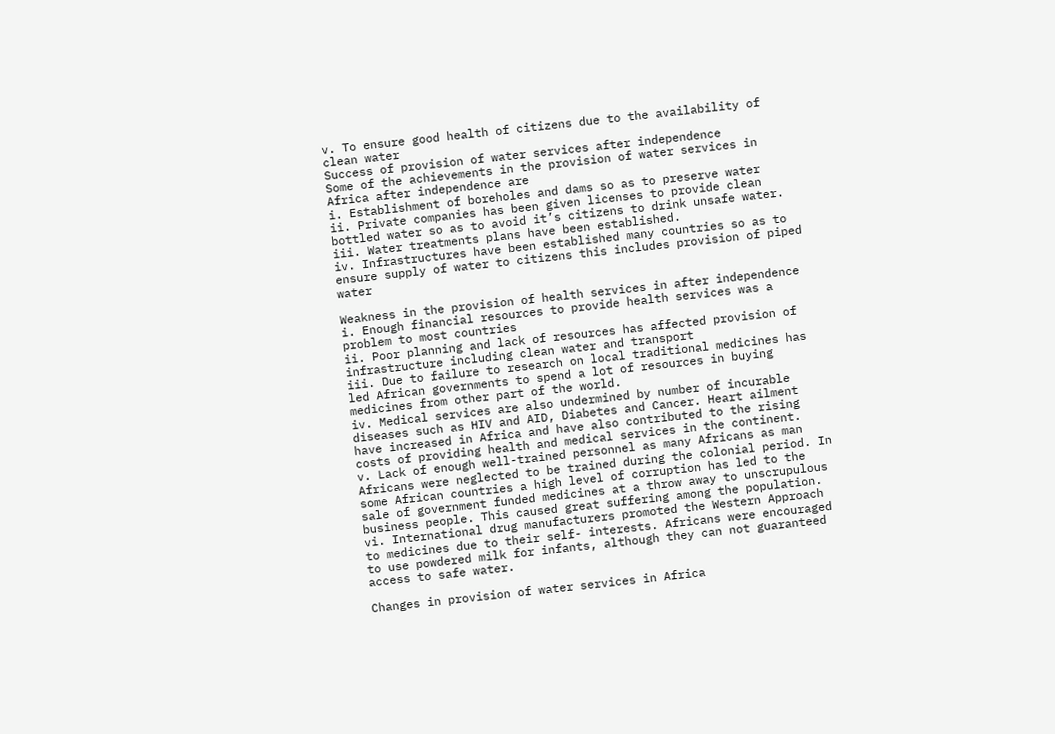v. To ensure good health of citizens due to the availability of clean water
Success of provision of water services after independence
Some of the achievements in the provision of water services in Africa after independence are
i. Establishment of boreholes and dams so as to preserve water
ii. Private companies has been given licenses to provide clean bottled water so as to avoid it’s citizens to drink unsafe water.
iii. Water treatments plans have been established.
iv. Infrastructures have been established many countries so as to ensure supply of water to citizens this includes provision of piped water

Weakness in the provision of health services in after independence
i. Enough financial resources to provide health services was a problem to most countries
ii. Poor planning and lack of resources has affected provision of infrastructure including clean water and transport
iii. Due to failure to research on local traditional medicines has led African governments to spend a lot of resources in buying medicines from other part of the world.
iv. Medical services are also undermined by number of incurable diseases such as HIV and AID, Diabetes and Cancer. Heart ailment have increased in Africa and have also contributed to the rising costs of providing health and medical services in the continent.
v. Lack of enough well-trained personnel as many Africans as man Africans were neglected to be trained during the colonial period. In some African countries a high level of corruption has led to the sale of government funded medicines at a throw away to unscrupulous business people. This caused great suffering among the population.
vi. International drug manufacturers promoted the Western Approach to medicines due to their self- interests. Africans were encouraged to use powdered milk for infants, although they can not guaranteed access to safe water.

Changes in provision of water services in Africa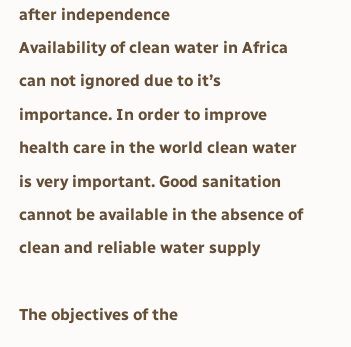after independence
Availability of clean water in Africa can not ignored due to it’s importance. In order to improve health care in the world clean water is very important. Good sanitation cannot be available in the absence of clean and reliable water supply

The objectives of the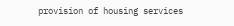provision of housing services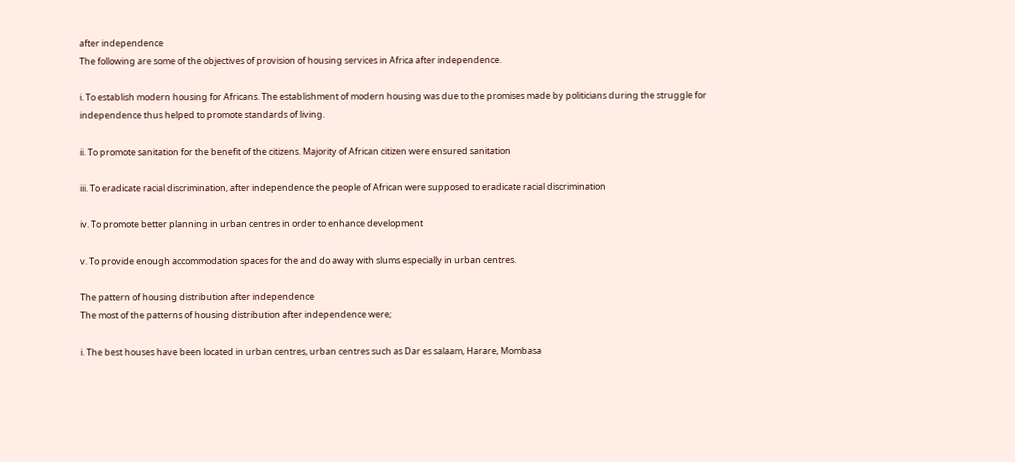after independence
The following are some of the objectives of provision of housing services in Africa after independence.

i. To establish modern housing for Africans. The establishment of modern housing was due to the promises made by politicians during the struggle for independence thus helped to promote standards of living.

ii. To promote sanitation for the benefit of the citizens. Majority of African citizen were ensured sanitation

iii. To eradicate racial discrimination, after independence the people of African were supposed to eradicate racial discrimination

iv. To promote better planning in urban centres in order to enhance development

v. To provide enough accommodation spaces for the and do away with slums especially in urban centres.

The pattern of housing distribution after independence
The most of the patterns of housing distribution after independence were;

i. The best houses have been located in urban centres, urban centres such as Dar es salaam, Harare, Mombasa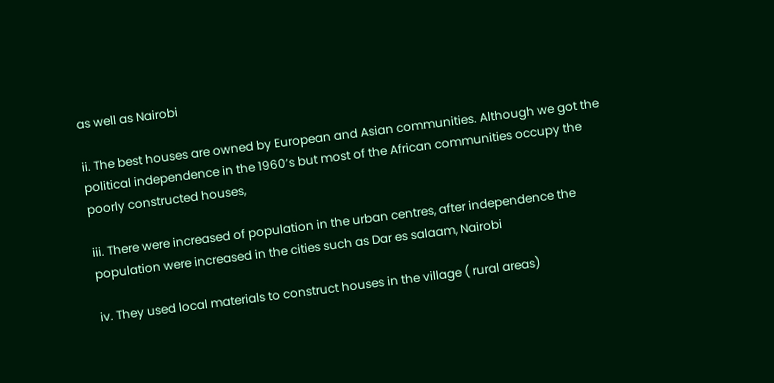as well as Nairobi

ii. The best houses are owned by European and Asian communities. Although we got the political independence in the 1960’s but most of the African communities occupy the poorly constructed houses,

iii. There were increased of population in the urban centres, after independence the population were increased in the cities such as Dar es salaam, Nairobi

iv. They used local materials to construct houses in the village ( rural areas)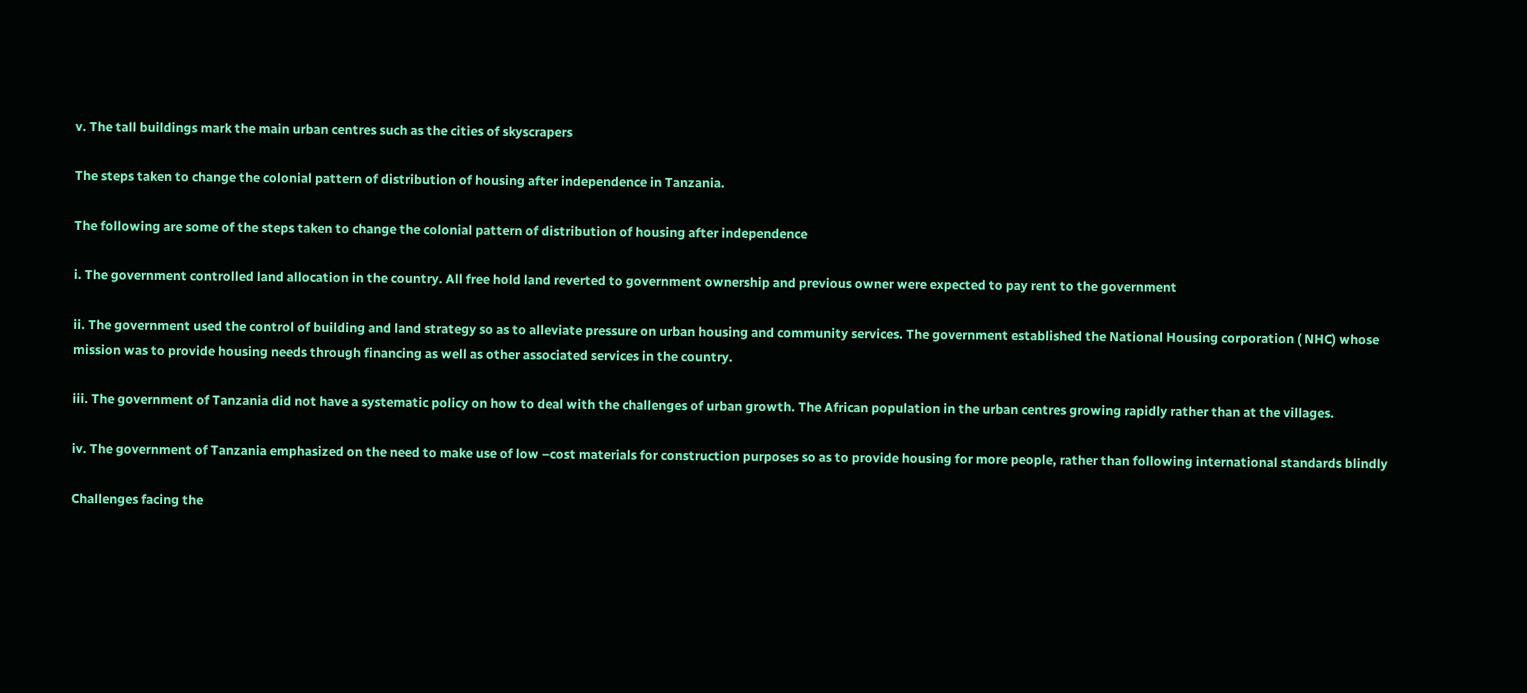v. The tall buildings mark the main urban centres such as the cities of skyscrapers

The steps taken to change the colonial pattern of distribution of housing after independence in Tanzania.

The following are some of the steps taken to change the colonial pattern of distribution of housing after independence

i. The government controlled land allocation in the country. All free hold land reverted to government ownership and previous owner were expected to pay rent to the government

ii. The government used the control of building and land strategy so as to alleviate pressure on urban housing and community services. The government established the National Housing corporation ( NHC) whose mission was to provide housing needs through financing as well as other associated services in the country.

iii. The government of Tanzania did not have a systematic policy on how to deal with the challenges of urban growth. The African population in the urban centres growing rapidly rather than at the villages.

iv. The government of Tanzania emphasized on the need to make use of low –cost materials for construction purposes so as to provide housing for more people, rather than following international standards blindly

Challenges facing the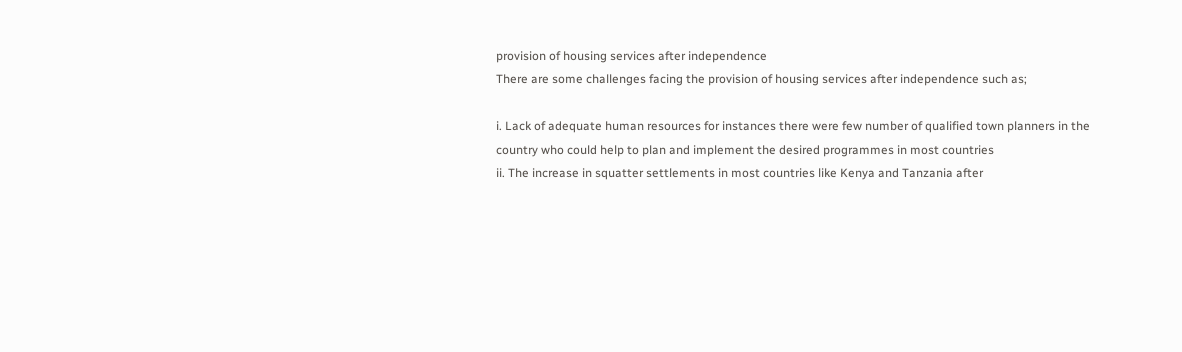provision of housing services after independence
There are some challenges facing the provision of housing services after independence such as;

i. Lack of adequate human resources for instances there were few number of qualified town planners in the country who could help to plan and implement the desired programmes in most countries
ii. The increase in squatter settlements in most countries like Kenya and Tanzania after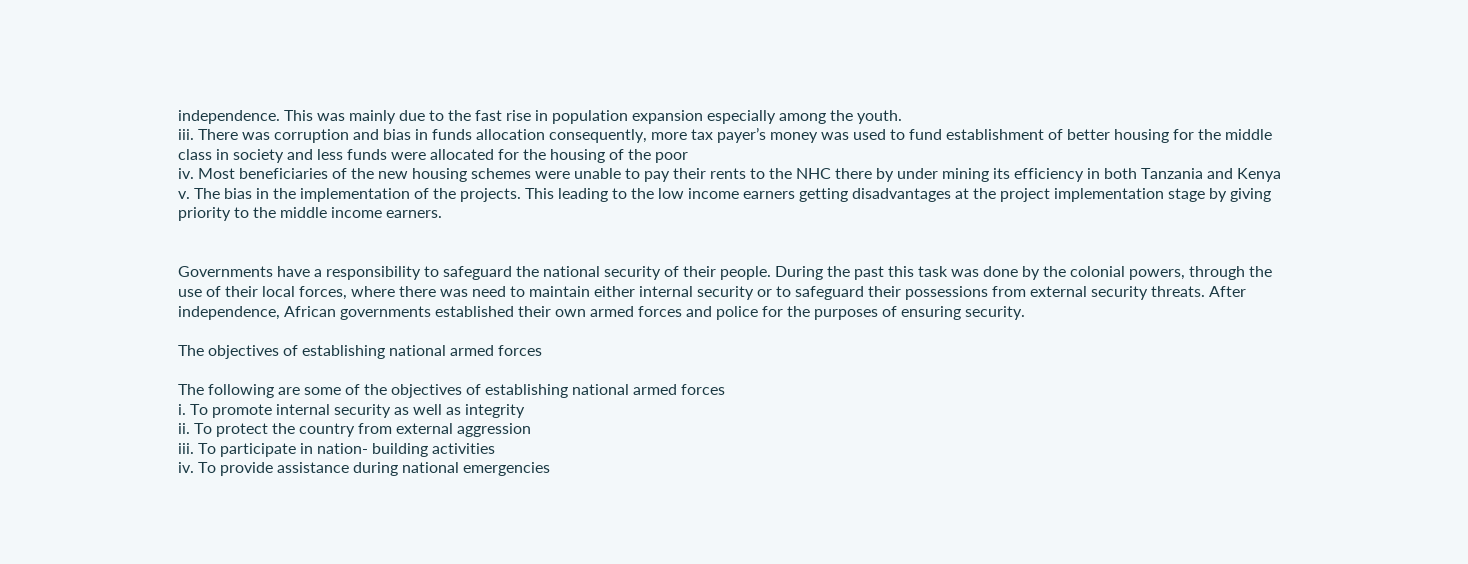independence. This was mainly due to the fast rise in population expansion especially among the youth.
iii. There was corruption and bias in funds allocation consequently, more tax payer’s money was used to fund establishment of better housing for the middle class in society and less funds were allocated for the housing of the poor
iv. Most beneficiaries of the new housing schemes were unable to pay their rents to the NHC there by under mining its efficiency in both Tanzania and Kenya
v. The bias in the implementation of the projects. This leading to the low income earners getting disadvantages at the project implementation stage by giving priority to the middle income earners.


Governments have a responsibility to safeguard the national security of their people. During the past this task was done by the colonial powers, through the use of their local forces, where there was need to maintain either internal security or to safeguard their possessions from external security threats. After independence, African governments established their own armed forces and police for the purposes of ensuring security.

The objectives of establishing national armed forces

The following are some of the objectives of establishing national armed forces
i. To promote internal security as well as integrity
ii. To protect the country from external aggression
iii. To participate in nation- building activities
iv. To provide assistance during national emergencies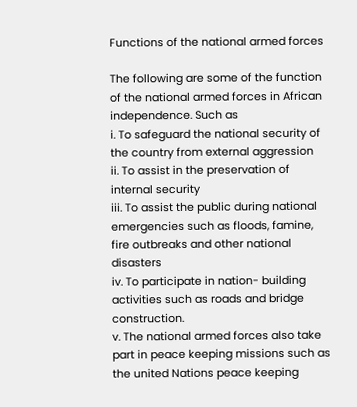Functions of the national armed forces

The following are some of the function of the national armed forces in African independence. Such as
i. To safeguard the national security of the country from external aggression
ii. To assist in the preservation of internal security
iii. To assist the public during national emergencies such as floods, famine, fire outbreaks and other national disasters
iv. To participate in nation- building activities such as roads and bridge construction.
v. The national armed forces also take part in peace keeping missions such as the united Nations peace keeping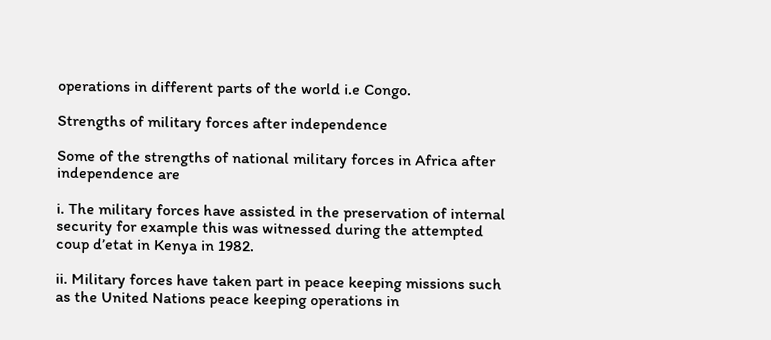operations in different parts of the world i.e Congo.

Strengths of military forces after independence

Some of the strengths of national military forces in Africa after independence are

i. The military forces have assisted in the preservation of internal security for example this was witnessed during the attempted coup d’etat in Kenya in 1982.

ii. Military forces have taken part in peace keeping missions such as the United Nations peace keeping operations in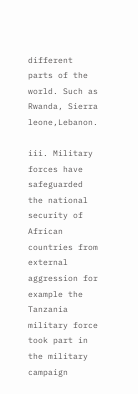different parts of the world. Such as Rwanda, Sierra leone,Lebanon.

iii. Military forces have safeguarded the national security of African countries from external aggression for example the Tanzania military force took part in the military campaign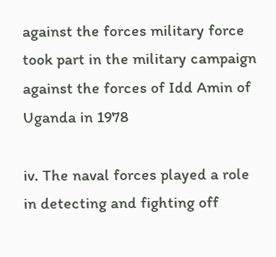against the forces military force took part in the military campaign against the forces of Idd Amin of Uganda in 1978

iv. The naval forces played a role in detecting and fighting off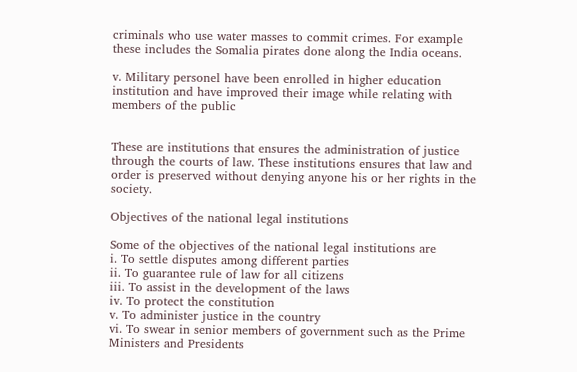criminals who use water masses to commit crimes. For example these includes the Somalia pirates done along the India oceans.

v. Military personel have been enrolled in higher education institution and have improved their image while relating with members of the public


These are institutions that ensures the administration of justice through the courts of law. These institutions ensures that law and order is preserved without denying anyone his or her rights in the society.

Objectives of the national legal institutions

Some of the objectives of the national legal institutions are
i. To settle disputes among different parties
ii. To guarantee rule of law for all citizens
iii. To assist in the development of the laws
iv. To protect the constitution
v. To administer justice in the country
vi. To swear in senior members of government such as the Prime Ministers and Presidents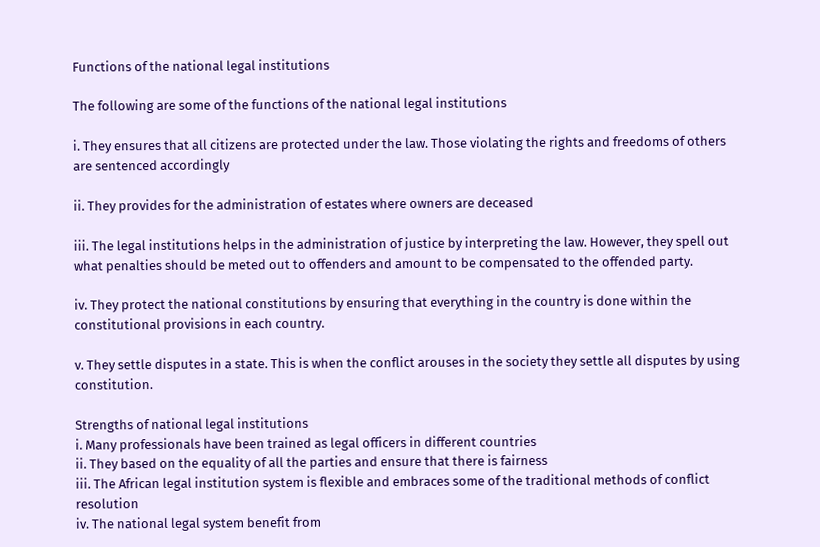Functions of the national legal institutions

The following are some of the functions of the national legal institutions

i. They ensures that all citizens are protected under the law. Those violating the rights and freedoms of others are sentenced accordingly

ii. They provides for the administration of estates where owners are deceased

iii. The legal institutions helps in the administration of justice by interpreting the law. However, they spell out what penalties should be meted out to offenders and amount to be compensated to the offended party.

iv. They protect the national constitutions by ensuring that everything in the country is done within the constitutional provisions in each country.

v. They settle disputes in a state. This is when the conflict arouses in the society they settle all disputes by using constitution.

Strengths of national legal institutions
i. Many professionals have been trained as legal officers in different countries
ii. They based on the equality of all the parties and ensure that there is fairness
iii. The African legal institution system is flexible and embraces some of the traditional methods of conflict resolution
iv. The national legal system benefit from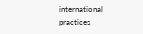international practices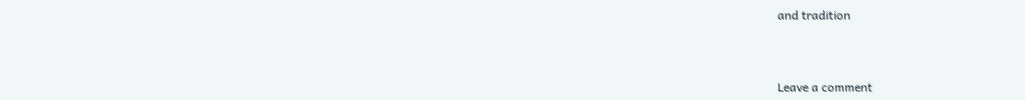and tradition



Leave a comment